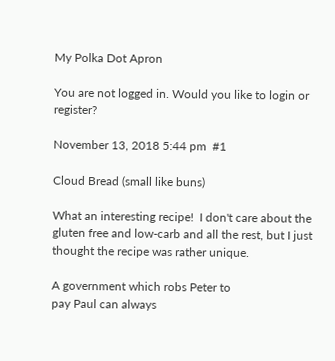My Polka Dot Apron

You are not logged in. Would you like to login or register?

November 13, 2018 5:44 pm  #1

Cloud Bread (small like buns)

What an interesting recipe!  I don't care about the gluten free and low-carb and all the rest, but I just thought the recipe was rather unique.

A government which robs Peter to
pay Paul can always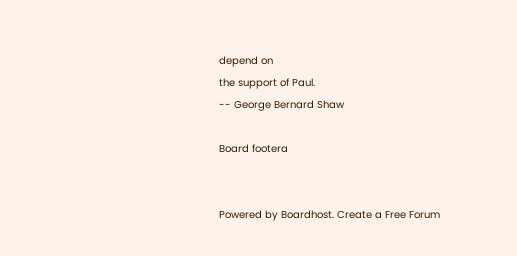depend on
the support of Paul.
-- George Bernard Shaw

Board footera


Powered by Boardhost. Create a Free Forum